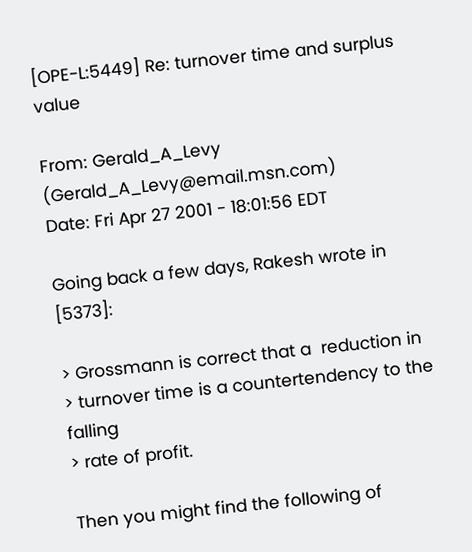[OPE-L:5449] Re: turnover time and surplus value

From: Gerald_A_Levy (Gerald_A_Levy@email.msn.com)
Date: Fri Apr 27 2001 - 18:01:56 EDT

Going back a few days, Rakesh wrote in [5373]:

> Grossmann is correct that a  reduction in
> turnover time is a countertendency to the falling
> rate of profit.

Then you might find the following of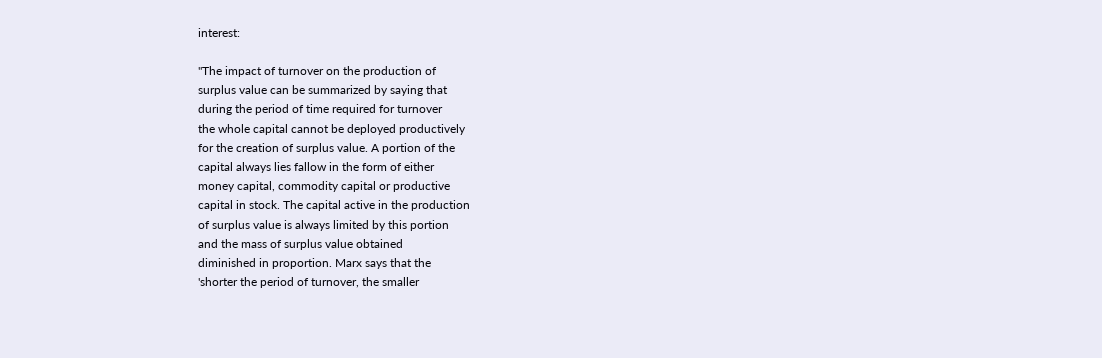interest:

"The impact of turnover on the production of
surplus value can be summarized by saying that
during the period of time required for turnover
the whole capital cannot be deployed productively
for the creation of surplus value. A portion of the
capital always lies fallow in the form of either
money capital, commodity capital or productive
capital in stock. The capital active in the production
of surplus value is always limited by this portion
and the mass of surplus value obtained
diminished in proportion. Marx says that the
'shorter the period of turnover, the smaller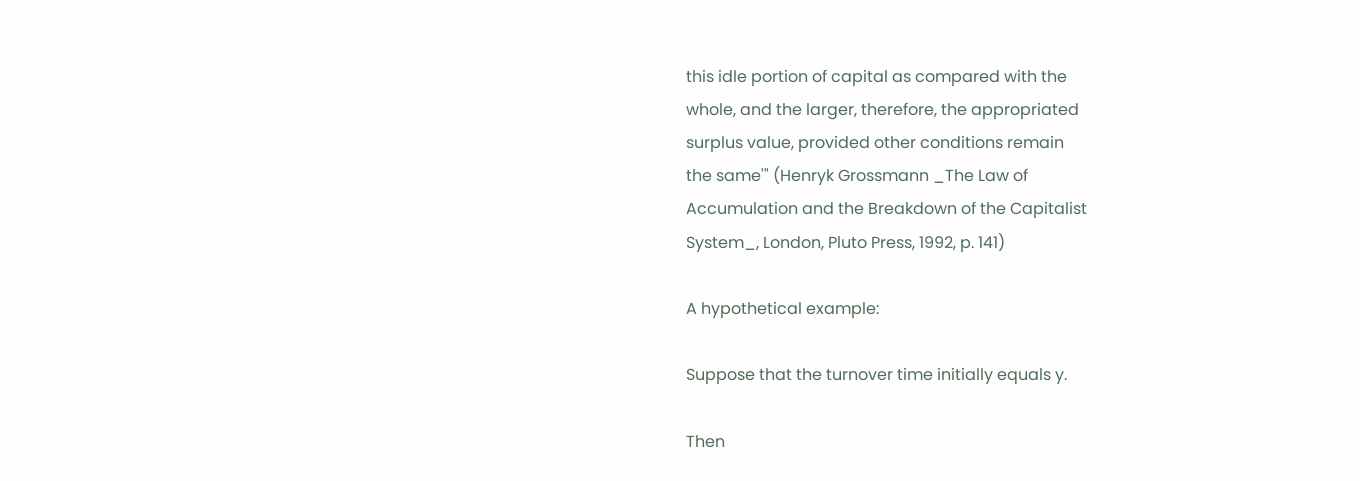this idle portion of capital as compared with the
whole, and the larger, therefore, the appropriated
surplus value, provided other conditions remain
the same'" (Henryk Grossmann _The Law of
Accumulation and the Breakdown of the Capitalist
System_, London, Pluto Press, 1992, p. 141)

A hypothetical example:

Suppose that the turnover time initially equals y.

Then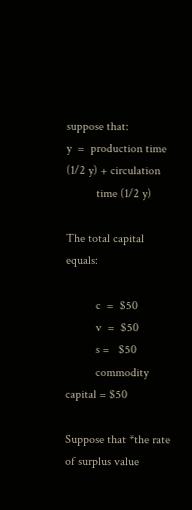suppose that:
y  =  production time (1/2 y) + circulation
          time (1/2 y)

The total capital equals:

          c  =  $50
          v  =  $50
          s =   $50
          commodity capital = $50

Suppose that *the rate of surplus value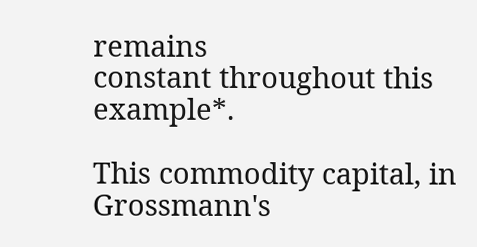remains
constant throughout this example*.

This commodity capital, in Grossmann's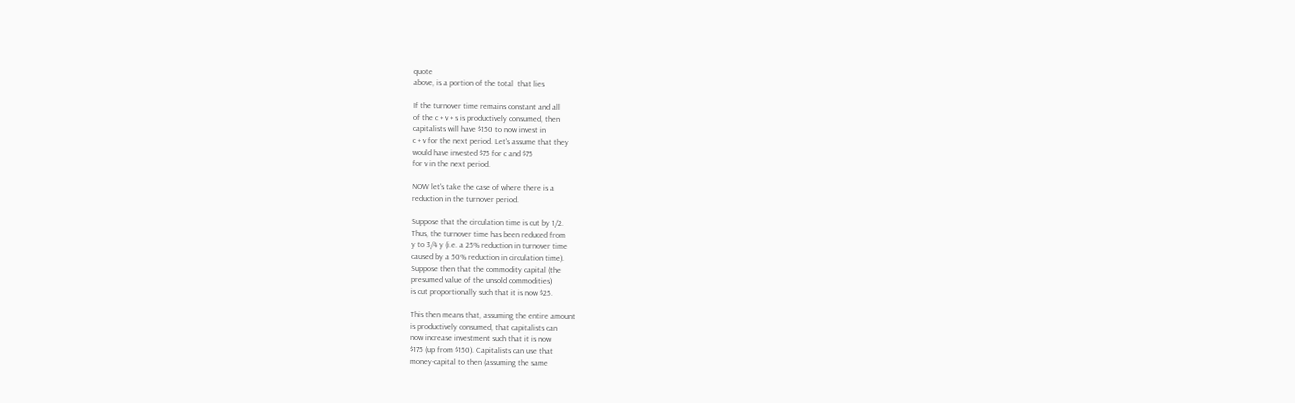quote
above, is a portion of the total  that lies

If the turnover time remains constant and all
of the c + v + s is productively consumed, then
capitalists will have $150 to now invest in
c + v for the next period. Let's assume that they
would have invested $75 for c and $75
for v in the next period.

NOW let's take the case of where there is a
reduction in the turnover period.

Suppose that the circulation time is cut by 1/2.
Thus, the turnover time has been reduced from
y to 3/4 y (i.e. a 25% reduction in turnover time
caused by a 50% reduction in circulation time).
Suppose then that the commodity capital (the
presumed value of the unsold commodities)
is cut proportionally such that it is now $25.

This then means that, assuming the entire amount
is productively consumed, that capitalists can
now increase investment such that it is now
$175 (up from $150). Capitalists can use that
money-capital to then (assuming the same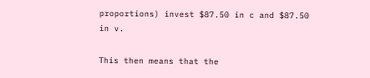proportions) invest $87.50 in c and $87.50
in v.

This then means that the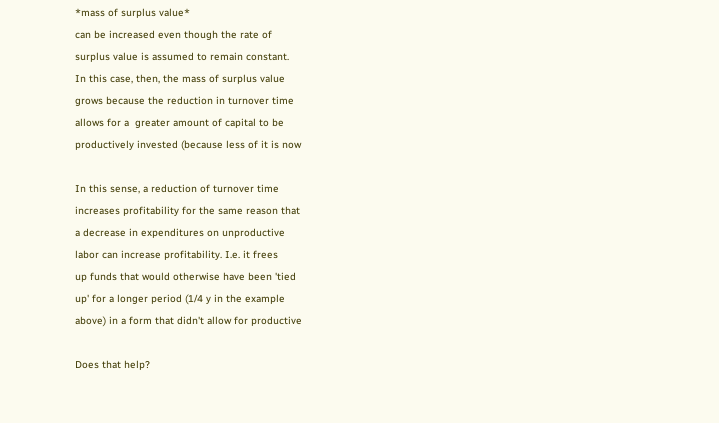*mass of surplus value*
can be increased even though the rate of
surplus value is assumed to remain constant.
In this case, then, the mass of surplus value
grows because the reduction in turnover time
allows for a  greater amount of capital to be
productively invested (because less of it is now

In this sense, a reduction of turnover time
increases profitability for the same reason that
a decrease in expenditures on unproductive
labor can increase profitability. I.e. it frees
up funds that would otherwise have been 'tied
up' for a longer period (1/4 y in the example
above) in a form that didn't allow for productive

Does that help?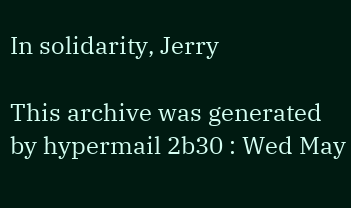In solidarity, Jerry

This archive was generated by hypermail 2b30 : Wed May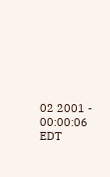02 2001 - 00:00:06 EDT